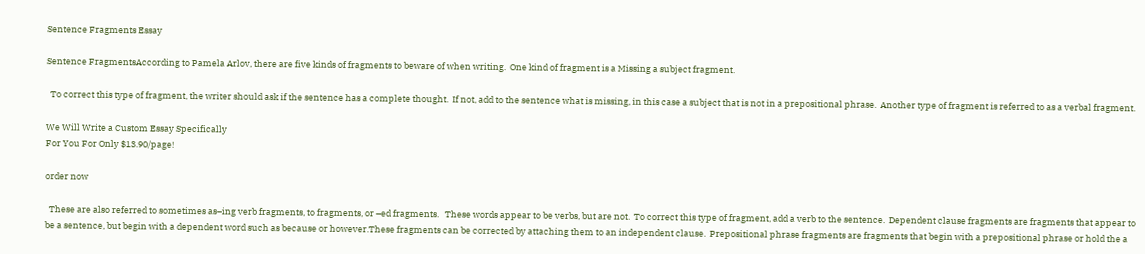Sentence Fragments Essay

Sentence FragmentsAccording to Pamela Arlov, there are five kinds of fragments to beware of when writing.  One kind of fragment is a Missing a subject fragment.

  To correct this type of fragment, the writer should ask if the sentence has a complete thought.  If not, add to the sentence what is missing, in this case a subject that is not in a prepositional phrase.  Another type of fragment is referred to as a verbal fragment.

We Will Write a Custom Essay Specifically
For You For Only $13.90/page!

order now

  These are also referred to sometimes as–ing verb fragments, to fragments, or –ed fragments.   These words appear to be verbs, but are not.  To correct this type of fragment, add a verb to the sentence.  Dependent clause fragments are fragments that appear to be a sentence, but begin with a dependent word such as because or however.These fragments can be corrected by attaching them to an independent clause.  Prepositional phrase fragments are fragments that begin with a prepositional phrase or hold the a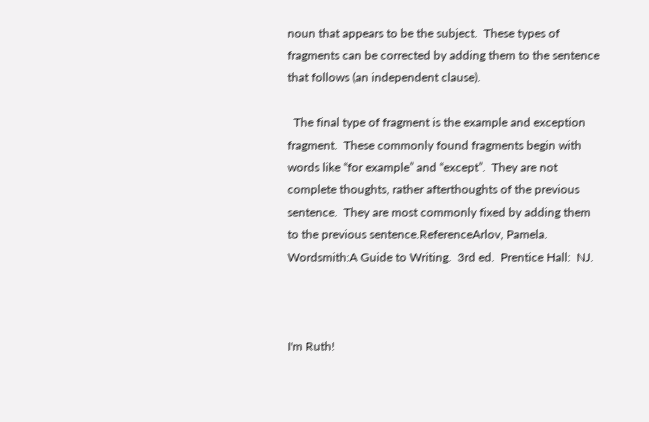noun that appears to be the subject.  These types of fragments can be corrected by adding them to the sentence that follows (an independent clause).

  The final type of fragment is the example and exception fragment.  These commonly found fragments begin with words like “for example” and “except”.  They are not complete thoughts, rather afterthoughts of the previous sentence.  They are most commonly fixed by adding them to the previous sentence.ReferenceArlov, Pamela.  Wordsmith:A Guide to Writing.  3rd ed.  Prentice Hall:  NJ.



I'm Ruth!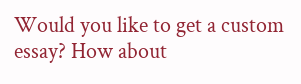Would you like to get a custom essay? How about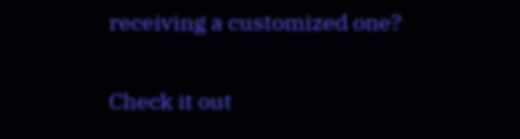receiving a customized one?

Check it out